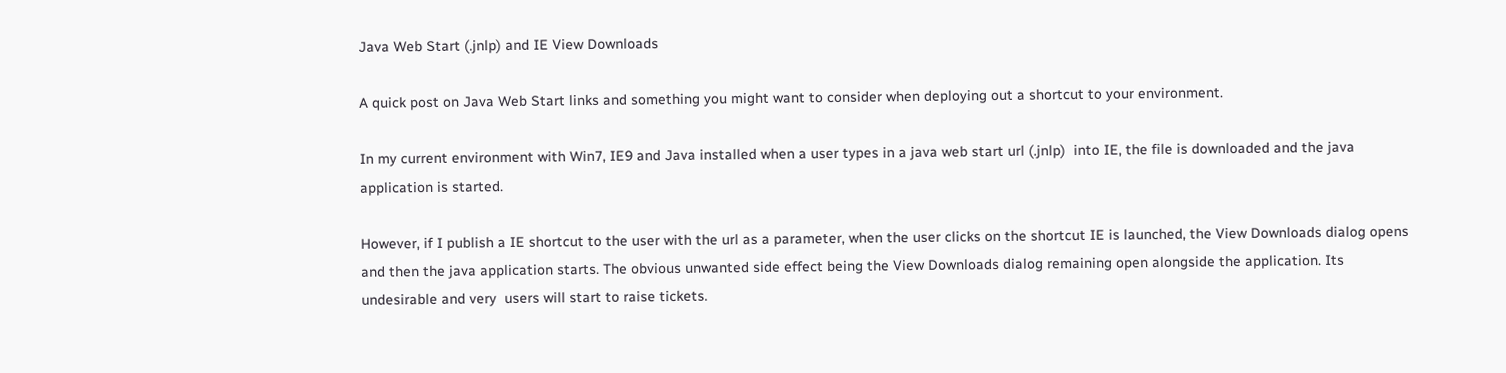Java Web Start (.jnlp) and IE View Downloads

A quick post on Java Web Start links and something you might want to consider when deploying out a shortcut to your environment.

In my current environment with Win7, IE9 and Java installed when a user types in a java web start url (.jnlp)  into IE, the file is downloaded and the java application is started.

However, if I publish a IE shortcut to the user with the url as a parameter, when the user clicks on the shortcut IE is launched, the View Downloads dialog opens and then the java application starts. The obvious unwanted side effect being the View Downloads dialog remaining open alongside the application. Its undesirable and very  users will start to raise tickets.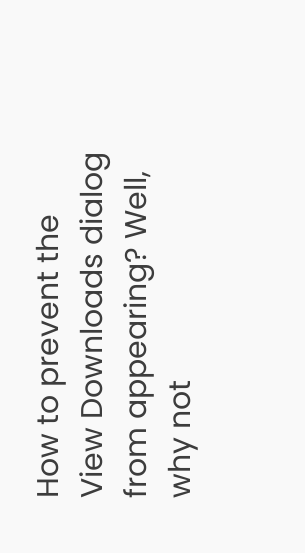How to prevent the View Downloads dialog from appearing? Well, why not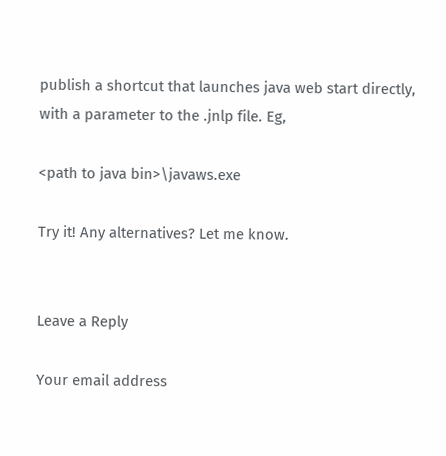publish a shortcut that launches java web start directly, with a parameter to the .jnlp file. Eg,

<path to java bin>\javaws.exe

Try it! Any alternatives? Let me know.


Leave a Reply

Your email address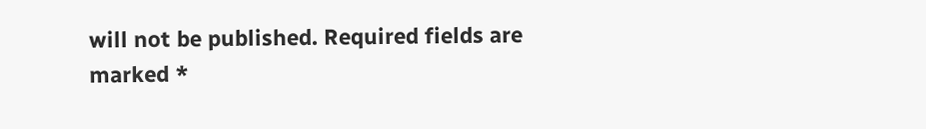will not be published. Required fields are marked *